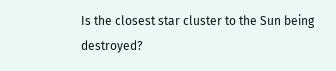Is the closest star cluster to the Sun being destroyed?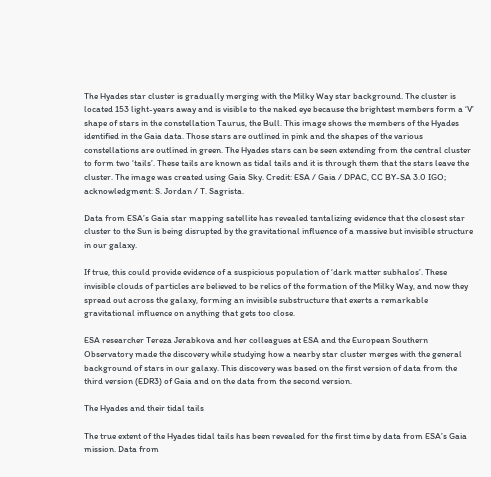The Hyades star cluster is gradually merging with the Milky Way star background. The cluster is located 153 light-years away and is visible to the naked eye because the brightest members form a ‘V’ shape of stars in the constellation Taurus, the Bull. This image shows the members of the Hyades identified in the Gaia data. Those stars are outlined in pink and the shapes of the various constellations are outlined in green. The Hyades stars can be seen extending from the central cluster to form two ‘tails’. These tails are known as tidal tails and it is through them that the stars leave the cluster. The image was created using Gaia Sky. Credit: ESA / Gaia / DPAC, CC BY-SA 3.0 IGO; acknowledgment: S. Jordan / T. Sagrista.

Data from ESA’s Gaia star mapping satellite has revealed tantalizing evidence that the closest star cluster to the Sun is being disrupted by the gravitational influence of a massive but invisible structure in our galaxy.

If true, this could provide evidence of a suspicious population of ‘dark matter subhalos’. These invisible clouds of particles are believed to be relics of the formation of the Milky Way, and now they spread out across the galaxy, forming an invisible substructure that exerts a remarkable gravitational influence on anything that gets too close.

ESA researcher Tereza Jerabkova and her colleagues at ESA and the European Southern Observatory made the discovery while studying how a nearby star cluster merges with the general background of stars in our galaxy. This discovery was based on the first version of data from the third version (EDR3) of Gaia and on the data from the second version.

The Hyades and their tidal tails

The true extent of the Hyades tidal tails has been revealed for the first time by data from ESA’s Gaia mission. Data from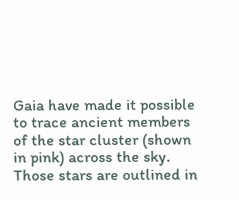Gaia have made it possible to trace ancient members of the star cluster (shown in pink) across the sky. Those stars are outlined in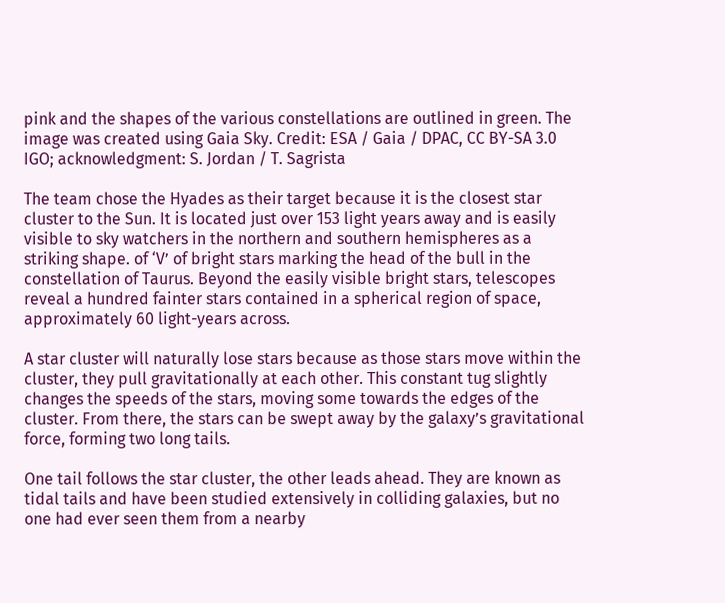pink and the shapes of the various constellations are outlined in green. The image was created using Gaia Sky. Credit: ESA / Gaia / DPAC, CC BY-SA 3.0 IGO; acknowledgment: S. Jordan / T. Sagrista

The team chose the Hyades as their target because it is the closest star cluster to the Sun. It is located just over 153 light years away and is easily visible to sky watchers in the northern and southern hemispheres as a striking shape. of ‘V’ of bright stars marking the head of the bull in the constellation of Taurus. Beyond the easily visible bright stars, telescopes reveal a hundred fainter stars contained in a spherical region of space, approximately 60 light-years across.

A star cluster will naturally lose stars because as those stars move within the cluster, they pull gravitationally at each other. This constant tug slightly changes the speeds of the stars, moving some towards the edges of the cluster. From there, the stars can be swept away by the galaxy’s gravitational force, forming two long tails.

One tail follows the star cluster, the other leads ahead. They are known as tidal tails and have been studied extensively in colliding galaxies, but no one had ever seen them from a nearby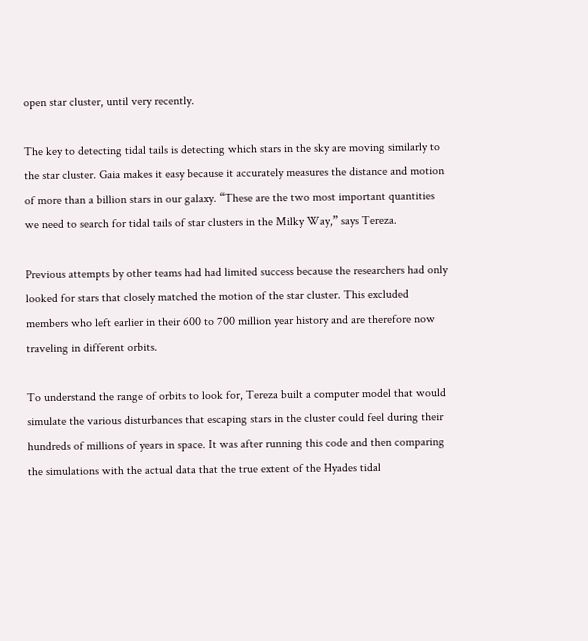open star cluster, until very recently.

The key to detecting tidal tails is detecting which stars in the sky are moving similarly to the star cluster. Gaia makes it easy because it accurately measures the distance and motion of more than a billion stars in our galaxy. “These are the two most important quantities we need to search for tidal tails of star clusters in the Milky Way,” says Tereza.

Previous attempts by other teams had had limited success because the researchers had only looked for stars that closely matched the motion of the star cluster. This excluded members who left earlier in their 600 to 700 million year history and are therefore now traveling in different orbits.

To understand the range of orbits to look for, Tereza built a computer model that would simulate the various disturbances that escaping stars in the cluster could feel during their hundreds of millions of years in space. It was after running this code and then comparing the simulations with the actual data that the true extent of the Hyades tidal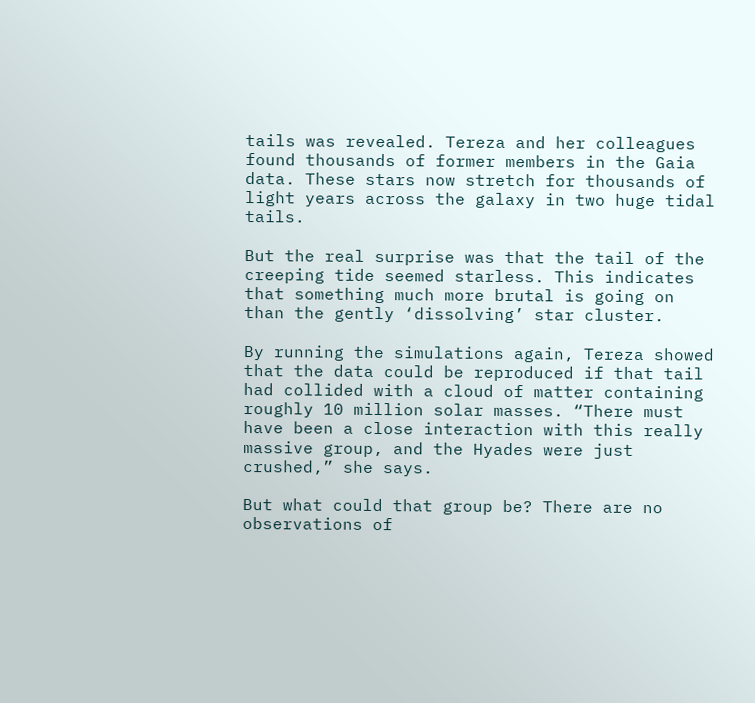tails was revealed. Tereza and her colleagues found thousands of former members in the Gaia data. These stars now stretch for thousands of light years across the galaxy in two huge tidal tails.

But the real surprise was that the tail of the creeping tide seemed starless. This indicates that something much more brutal is going on than the gently ‘dissolving’ star cluster.

By running the simulations again, Tereza showed that the data could be reproduced if that tail had collided with a cloud of matter containing roughly 10 million solar masses. “There must have been a close interaction with this really massive group, and the Hyades were just crushed,” she says.

But what could that group be? There are no observations of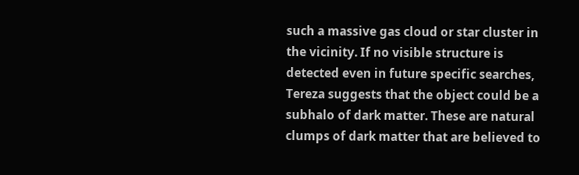such a massive gas cloud or star cluster in the vicinity. If no visible structure is detected even in future specific searches, Tereza suggests that the object could be a subhalo of dark matter. These are natural clumps of dark matter that are believed to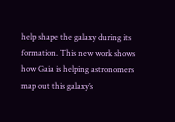help shape the galaxy during its formation. This new work shows how Gaia is helping astronomers map out this galaxy’s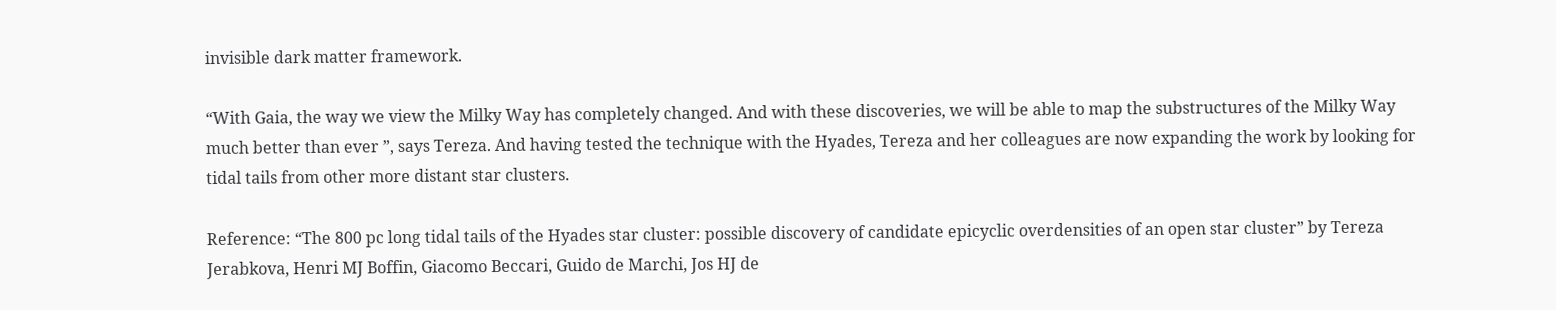invisible dark matter framework.

“With Gaia, the way we view the Milky Way has completely changed. And with these discoveries, we will be able to map the substructures of the Milky Way much better than ever ”, says Tereza. And having tested the technique with the Hyades, Tereza and her colleagues are now expanding the work by looking for tidal tails from other more distant star clusters.

Reference: “The 800 pc long tidal tails of the Hyades star cluster: possible discovery of candidate epicyclic overdensities of an open star cluster” by Tereza Jerabkova, Henri MJ Boffin, Giacomo Beccari, Guido de Marchi, Jos HJ de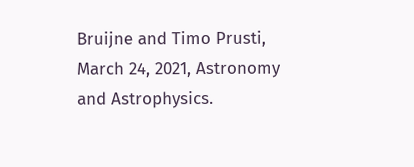Bruijne and Timo Prusti, March 24, 2021, Astronomy and Astrophysics.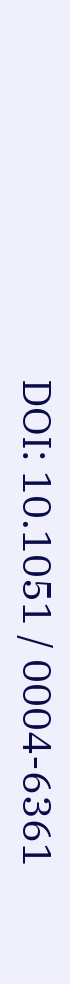DOI: 10.1051 / 0004-6361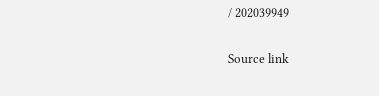/ 202039949

Source link